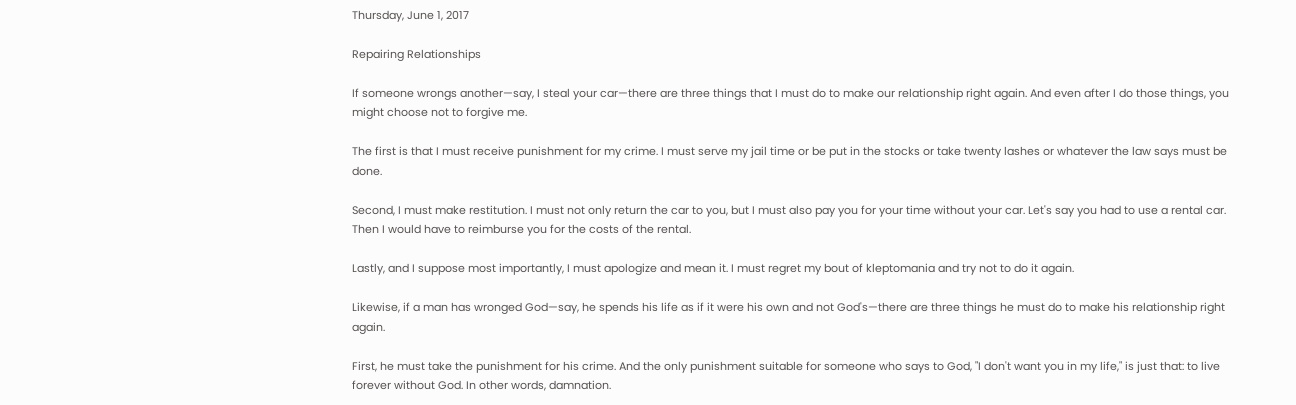Thursday, June 1, 2017

Repairing Relationships

If someone wrongs another—say, I steal your car—there are three things that I must do to make our relationship right again. And even after I do those things, you might choose not to forgive me.

The first is that I must receive punishment for my crime. I must serve my jail time or be put in the stocks or take twenty lashes or whatever the law says must be done.

Second, I must make restitution. I must not only return the car to you, but I must also pay you for your time without your car. Let's say you had to use a rental car. Then I would have to reimburse you for the costs of the rental.

Lastly, and I suppose most importantly, I must apologize and mean it. I must regret my bout of kleptomania and try not to do it again.

Likewise, if a man has wronged God—say, he spends his life as if it were his own and not God's—there are three things he must do to make his relationship right again.

First, he must take the punishment for his crime. And the only punishment suitable for someone who says to God, "I don't want you in my life," is just that: to live forever without God. In other words, damnation.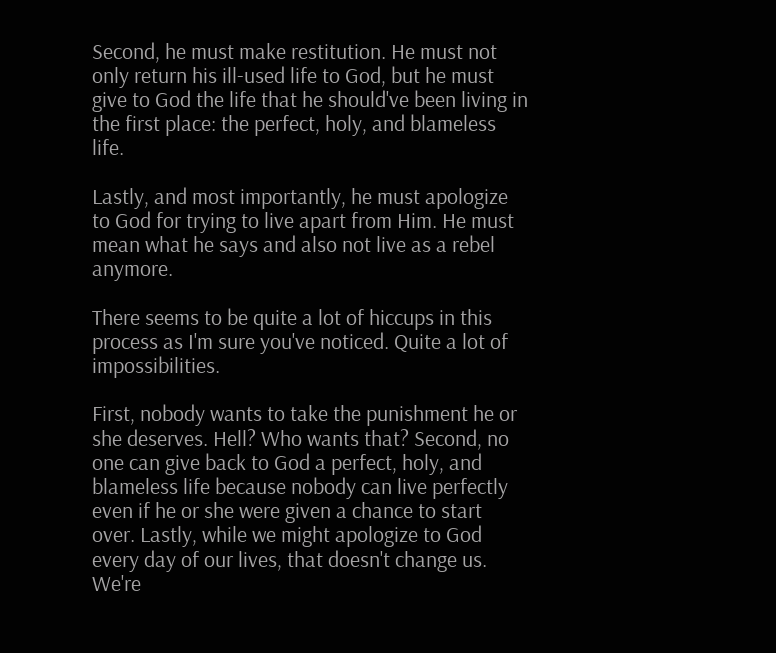Second, he must make restitution. He must not only return his ill-used life to God, but he must give to God the life that he should've been living in the first place: the perfect, holy, and blameless life.

Lastly, and most importantly, he must apologize to God for trying to live apart from Him. He must mean what he says and also not live as a rebel anymore.

There seems to be quite a lot of hiccups in this process as I'm sure you've noticed. Quite a lot of impossibilities.

First, nobody wants to take the punishment he or she deserves. Hell? Who wants that? Second, no one can give back to God a perfect, holy, and blameless life because nobody can live perfectly even if he or she were given a chance to start over. Lastly, while we might apologize to God every day of our lives, that doesn't change us. We're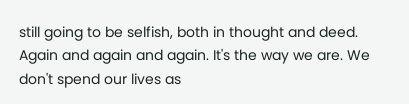still going to be selfish, both in thought and deed. Again and again and again. It's the way we are. We don't spend our lives as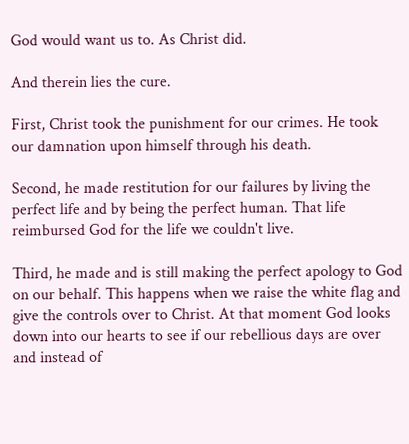God would want us to. As Christ did.

And therein lies the cure.

First, Christ took the punishment for our crimes. He took our damnation upon himself through his death.

Second, he made restitution for our failures by living the perfect life and by being the perfect human. That life reimbursed God for the life we couldn't live.

Third, he made and is still making the perfect apology to God on our behalf. This happens when we raise the white flag and give the controls over to Christ. At that moment God looks down into our hearts to see if our rebellious days are over and instead of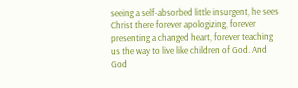seeing a self-absorbed little insurgent, he sees Christ there forever apologizing, forever presenting a changed heart, forever teaching us the way to live like children of God. And God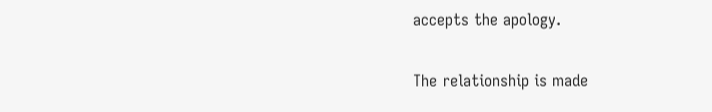accepts the apology.

The relationship is made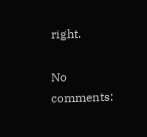right.

No comments: